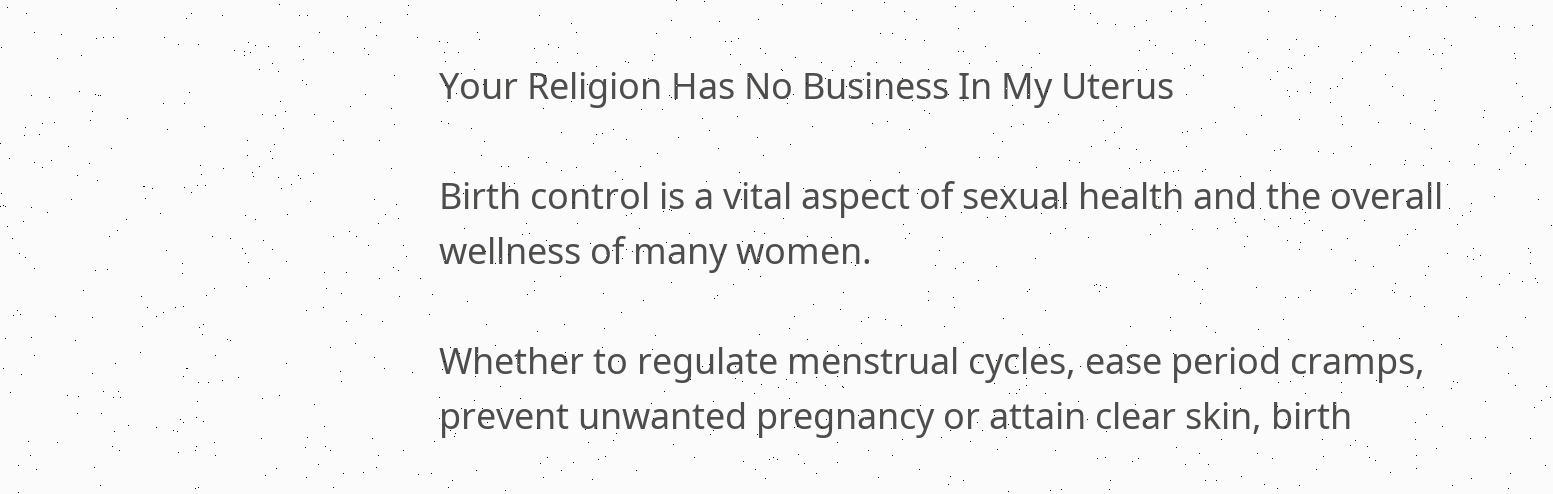Your Religion Has No Business In My Uterus

Birth control is a vital aspect of sexual health and the overall wellness of many women.

Whether to regulate menstrual cycles, ease period cramps, prevent unwanted pregnancy or attain clear skin, birth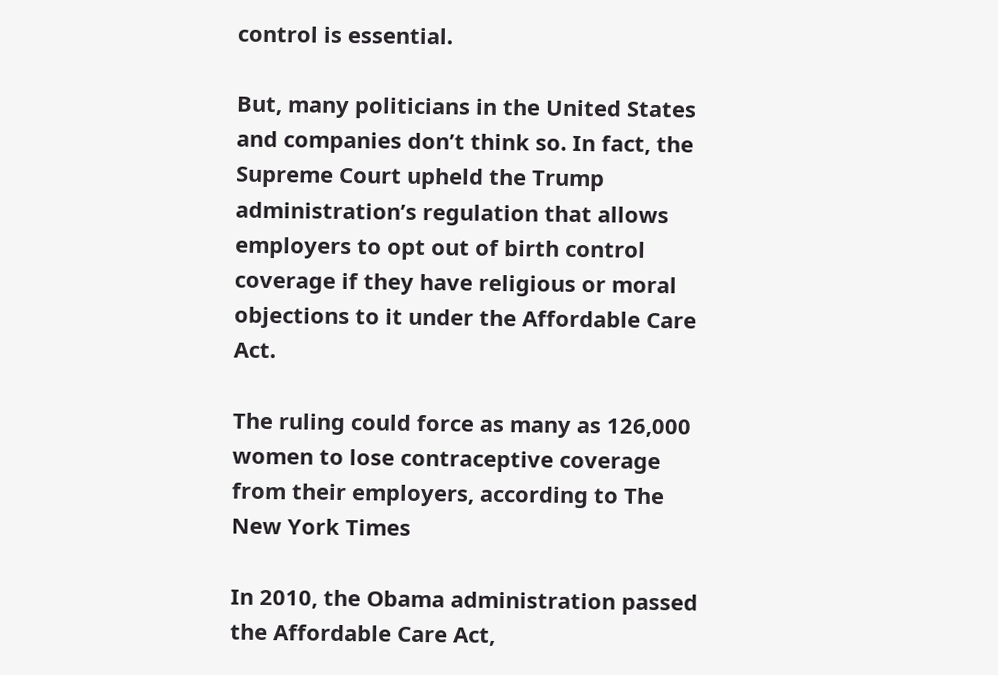control is essential.

But, many politicians in the United States and companies don’t think so. In fact, the Supreme Court upheld the Trump administration’s regulation that allows employers to opt out of birth control coverage if they have religious or moral objections to it under the Affordable Care Act.

The ruling could force as many as 126,000 women to lose contraceptive coverage from their employers, according to The New York Times

In 2010, the Obama administration passed the Affordable Care Act,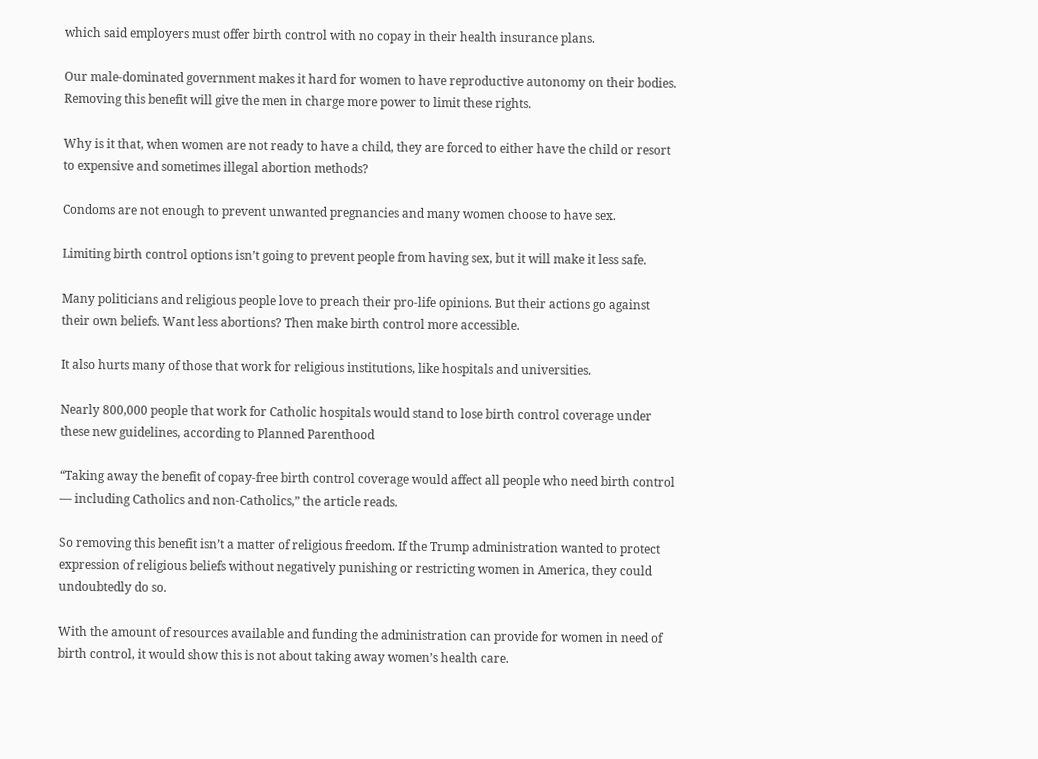which said employers must offer birth control with no copay in their health insurance plans.

Our male-dominated government makes it hard for women to have reproductive autonomy on their bodies. Removing this benefit will give the men in charge more power to limit these rights.

Why is it that, when women are not ready to have a child, they are forced to either have the child or resort to expensive and sometimes illegal abortion methods?

Condoms are not enough to prevent unwanted pregnancies and many women choose to have sex.

Limiting birth control options isn’t going to prevent people from having sex, but it will make it less safe.

Many politicians and religious people love to preach their pro-life opinions. But their actions go against their own beliefs. Want less abortions? Then make birth control more accessible.

It also hurts many of those that work for religious institutions, like hospitals and universities.

Nearly 800,000 people that work for Catholic hospitals would stand to lose birth control coverage under these new guidelines, according to Planned Parenthood

“Taking away the benefit of copay-free birth control coverage would affect all people who need birth control — including Catholics and non-Catholics,” the article reads.

So removing this benefit isn’t a matter of religious freedom. If the Trump administration wanted to protect expression of religious beliefs without negatively punishing or restricting women in America, they could undoubtedly do so.

With the amount of resources available and funding the administration can provide for women in need of birth control, it would show this is not about taking away women’s health care.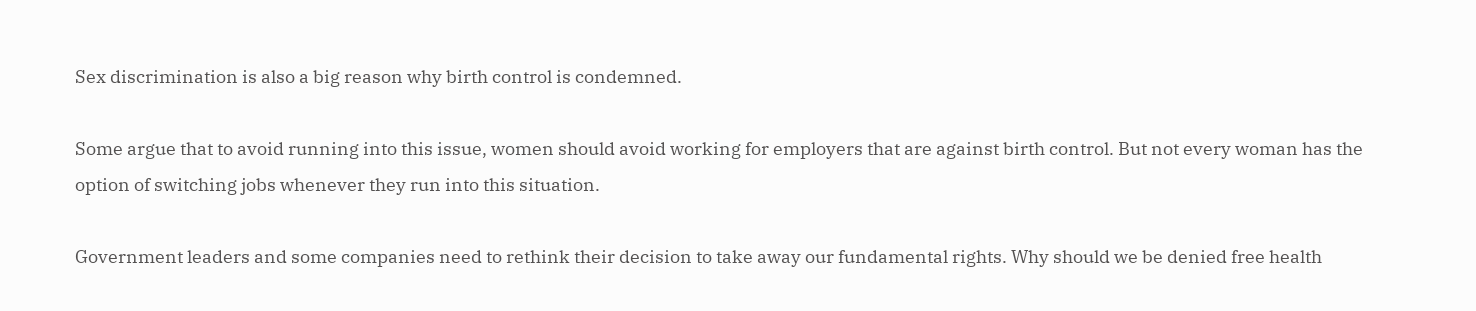Sex discrimination is also a big reason why birth control is condemned.

Some argue that to avoid running into this issue, women should avoid working for employers that are against birth control. But not every woman has the option of switching jobs whenever they run into this situation.

Government leaders and some companies need to rethink their decision to take away our fundamental rights. Why should we be denied free health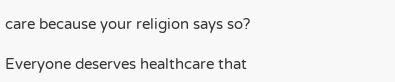care because your religion says so?

Everyone deserves healthcare that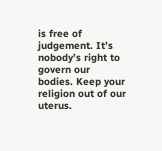is free of judgement. It’s nobody’s right to govern our bodies. Keep your religion out of our uterus.